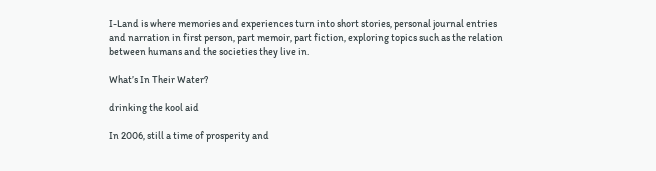I-Land is where memories and experiences turn into short stories, personal journal entries and narration in first person, part memoir, part fiction, exploring topics such as the relation between humans and the societies they live in.

What’s In Their Water?

drinking the kool aid

In 2006, still a time of prosperity and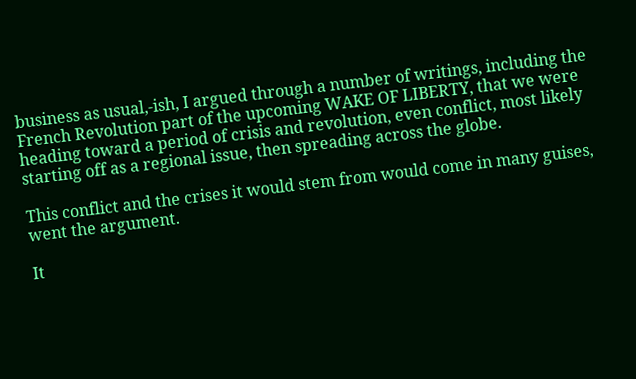business as usual,-ish, I argued through a number of writings, including the French Revolution part of the upcoming WAKE OF LIBERTY, that we were heading toward a period of crisis and revolution, even conflict, most likely starting off as a regional issue, then spreading across the globe.

This conflict and the crises it would stem from would come in many guises, went the argument.

It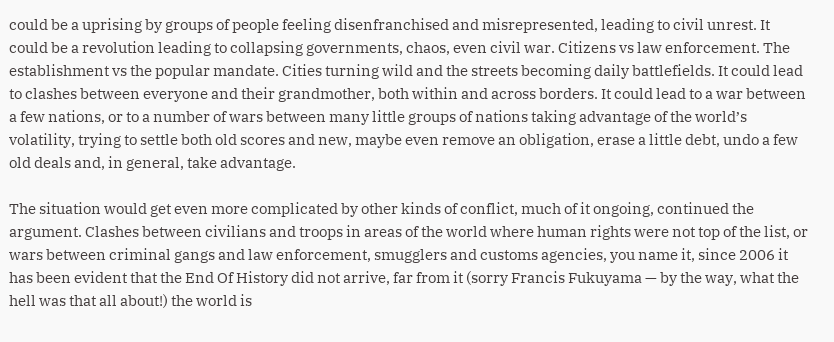could be a uprising by groups of people feeling disenfranchised and misrepresented, leading to civil unrest. It could be a revolution leading to collapsing governments, chaos, even civil war. Citizens vs law enforcement. The establishment vs the popular mandate. Cities turning wild and the streets becoming daily battlefields. It could lead to clashes between everyone and their grandmother, both within and across borders. It could lead to a war between a few nations, or to a number of wars between many little groups of nations taking advantage of the world’s volatility, trying to settle both old scores and new, maybe even remove an obligation, erase a little debt, undo a few old deals and, in general, take advantage.

The situation would get even more complicated by other kinds of conflict, much of it ongoing, continued the argument. Clashes between civilians and troops in areas of the world where human rights were not top of the list, or wars between criminal gangs and law enforcement, smugglers and customs agencies, you name it, since 2006 it has been evident that the End Of History did not arrive, far from it (sorry Francis Fukuyama — by the way, what the hell was that all about!) the world is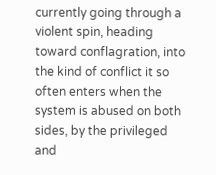currently going through a violent spin, heading toward conflagration, into the kind of conflict it so often enters when the system is abused on both sides, by the privileged and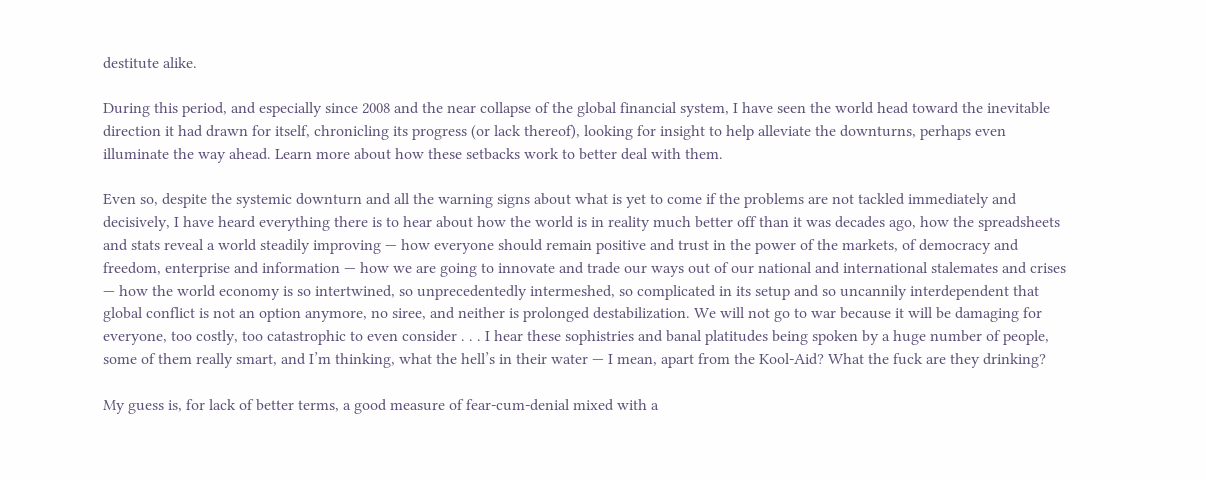destitute alike.

During this period, and especially since 2008 and the near collapse of the global financial system, I have seen the world head toward the inevitable direction it had drawn for itself, chronicling its progress (or lack thereof), looking for insight to help alleviate the downturns, perhaps even illuminate the way ahead. Learn more about how these setbacks work to better deal with them.

Even so, despite the systemic downturn and all the warning signs about what is yet to come if the problems are not tackled immediately and decisively, I have heard everything there is to hear about how the world is in reality much better off than it was decades ago, how the spreadsheets and stats reveal a world steadily improving — how everyone should remain positive and trust in the power of the markets, of democracy and freedom, enterprise and information — how we are going to innovate and trade our ways out of our national and international stalemates and crises — how the world economy is so intertwined, so unprecedentedly intermeshed, so complicated in its setup and so uncannily interdependent that global conflict is not an option anymore, no siree, and neither is prolonged destabilization. We will not go to war because it will be damaging for everyone, too costly, too catastrophic to even consider . . . I hear these sophistries and banal platitudes being spoken by a huge number of people, some of them really smart, and I’m thinking, what the hell’s in their water — I mean, apart from the Kool-Aid? What the fuck are they drinking?

My guess is, for lack of better terms, a good measure of fear-cum-denial mixed with a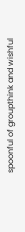spoonful of groupthink and wishful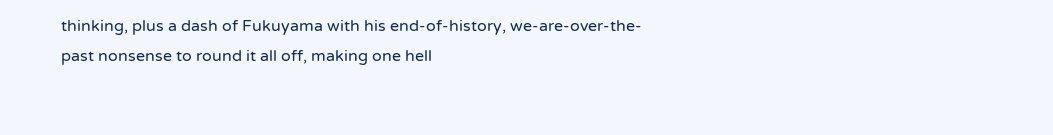thinking, plus a dash of Fukuyama with his end-of-history, we-are-over-the-past nonsense to round it all off, making one hell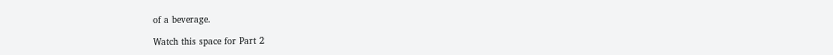of a beverage.

Watch this space for Part 2